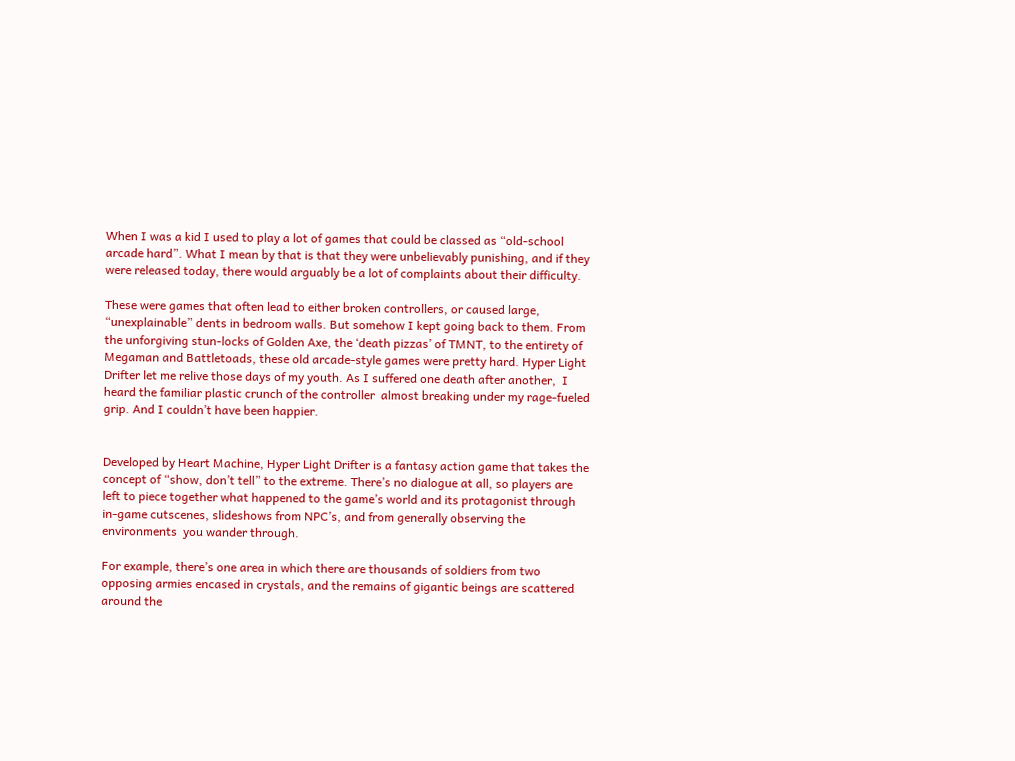When I was a kid I used to play a lot of games that could be classed as “old-school arcade hard”. What I mean by that is that they were unbelievably punishing, and if they were released today, there would arguably be a lot of complaints about their difficulty.

These were games that often lead to either broken controllers, or caused large, “unexplainable” dents in bedroom walls. But somehow I kept going back to them. From the unforgiving stun-locks of Golden Axe, the ‘death pizzas’ of TMNT, to the entirety of Megaman and Battletoads, these old arcade-style games were pretty hard. Hyper Light Drifter let me relive those days of my youth. As I suffered one death after another,  I heard the familiar plastic crunch of the controller  almost breaking under my rage-fueled grip. And I couldn’t have been happier.


Developed by Heart Machine, Hyper Light Drifter is a fantasy action game that takes the concept of “show, don’t tell” to the extreme. There’s no dialogue at all, so players are left to piece together what happened to the game’s world and its protagonist through in-game cutscenes, slideshows from NPC’s, and from generally observing the  environments  you wander through.

For example, there’s one area in which there are thousands of soldiers from two opposing armies encased in crystals, and the remains of gigantic beings are scattered around the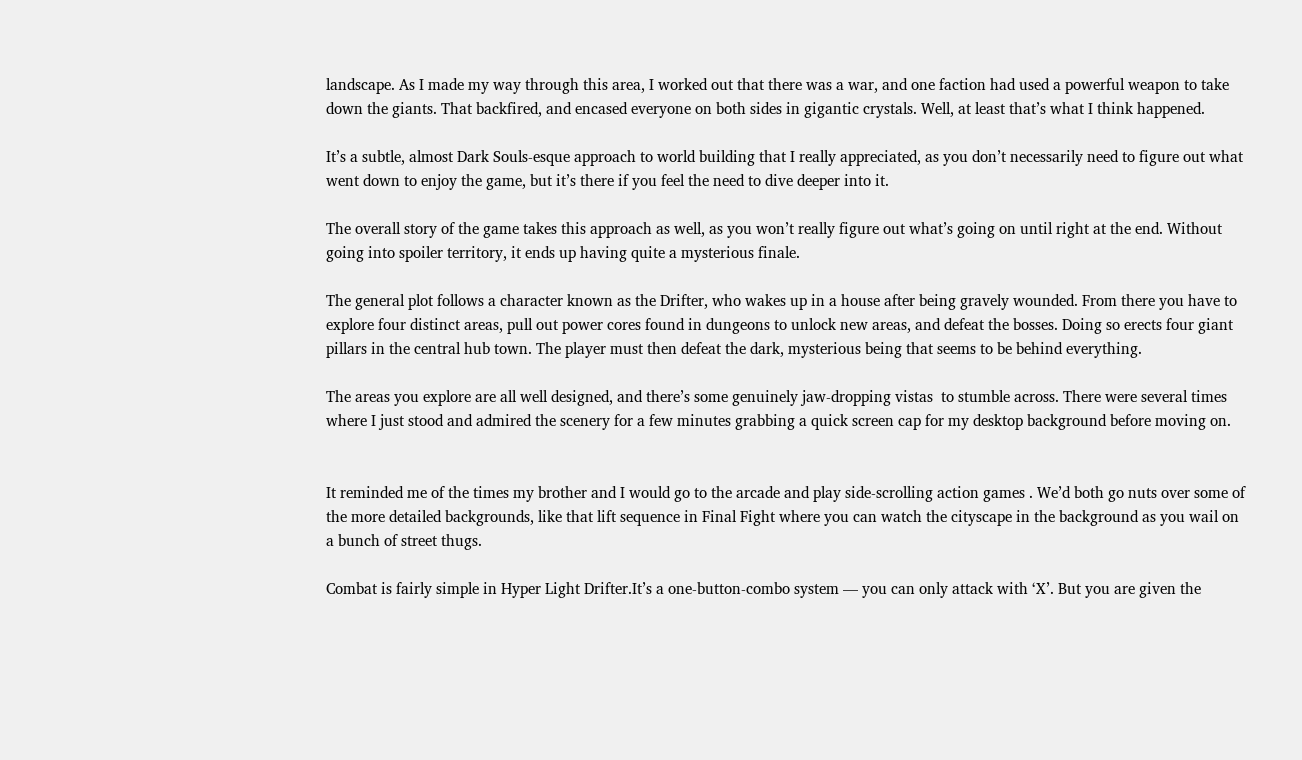landscape. As I made my way through this area, I worked out that there was a war, and one faction had used a powerful weapon to take down the giants. That backfired, and encased everyone on both sides in gigantic crystals. Well, at least that’s what I think happened.

It’s a subtle, almost Dark Souls-esque approach to world building that I really appreciated, as you don’t necessarily need to figure out what went down to enjoy the game, but it’s there if you feel the need to dive deeper into it.

The overall story of the game takes this approach as well, as you won’t really figure out what’s going on until right at the end. Without going into spoiler territory, it ends up having quite a mysterious finale.

The general plot follows a character known as the Drifter, who wakes up in a house after being gravely wounded. From there you have to explore four distinct areas, pull out power cores found in dungeons to unlock new areas, and defeat the bosses. Doing so erects four giant pillars in the central hub town. The player must then defeat the dark, mysterious being that seems to be behind everything.

The areas you explore are all well designed, and there’s some genuinely jaw-dropping vistas  to stumble across. There were several times where I just stood and admired the scenery for a few minutes grabbing a quick screen cap for my desktop background before moving on.


It reminded me of the times my brother and I would go to the arcade and play side-scrolling action games . We’d both go nuts over some of the more detailed backgrounds, like that lift sequence in Final Fight where you can watch the cityscape in the background as you wail on a bunch of street thugs.

Combat is fairly simple in Hyper Light Drifter.It’s a one-button-combo system — you can only attack with ‘X’. But you are given the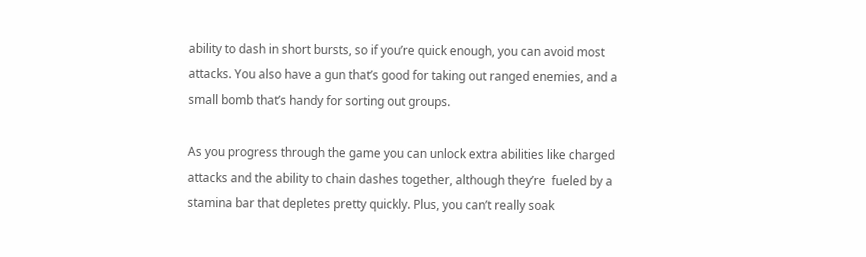ability to dash in short bursts, so if you’re quick enough, you can avoid most attacks. You also have a gun that’s good for taking out ranged enemies, and a small bomb that’s handy for sorting out groups.

As you progress through the game you can unlock extra abilities like charged attacks and the ability to chain dashes together, although they’re  fueled by a stamina bar that depletes pretty quickly. Plus, you can’t really soak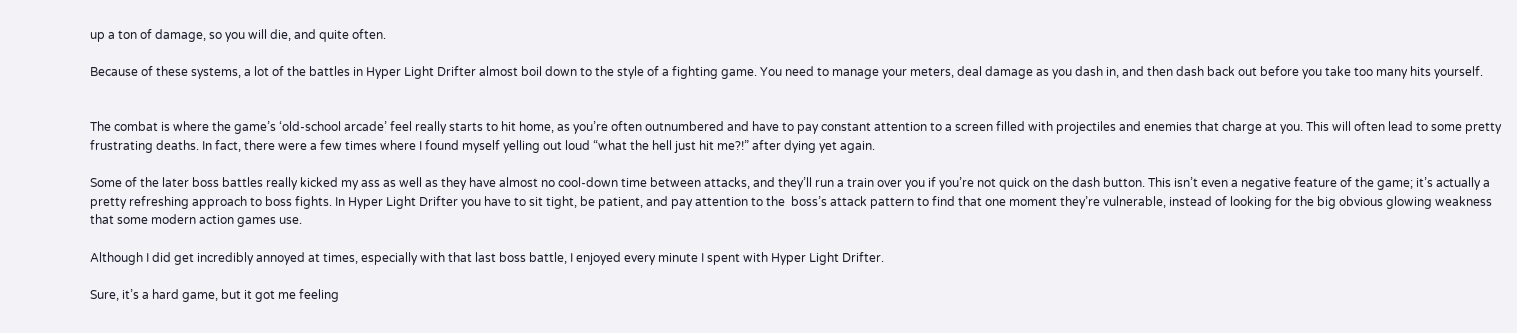up a ton of damage, so you will die, and quite often.

Because of these systems, a lot of the battles in Hyper Light Drifter almost boil down to the style of a fighting game. You need to manage your meters, deal damage as you dash in, and then dash back out before you take too many hits yourself.


The combat is where the game’s ‘old-school arcade’ feel really starts to hit home, as you’re often outnumbered and have to pay constant attention to a screen filled with projectiles and enemies that charge at you. This will often lead to some pretty frustrating deaths. In fact, there were a few times where I found myself yelling out loud “what the hell just hit me?!” after dying yet again.

Some of the later boss battles really kicked my ass as well as they have almost no cool-down time between attacks, and they’ll run a train over you if you’re not quick on the dash button. This isn’t even a negative feature of the game; it’s actually a pretty refreshing approach to boss fights. In Hyper Light Drifter you have to sit tight, be patient, and pay attention to the  boss’s attack pattern to find that one moment they’re vulnerable, instead of looking for the big obvious glowing weakness that some modern action games use.

Although I did get incredibly annoyed at times, especially with that last boss battle, I enjoyed every minute I spent with Hyper Light Drifter.

Sure, it’s a hard game, but it got me feeling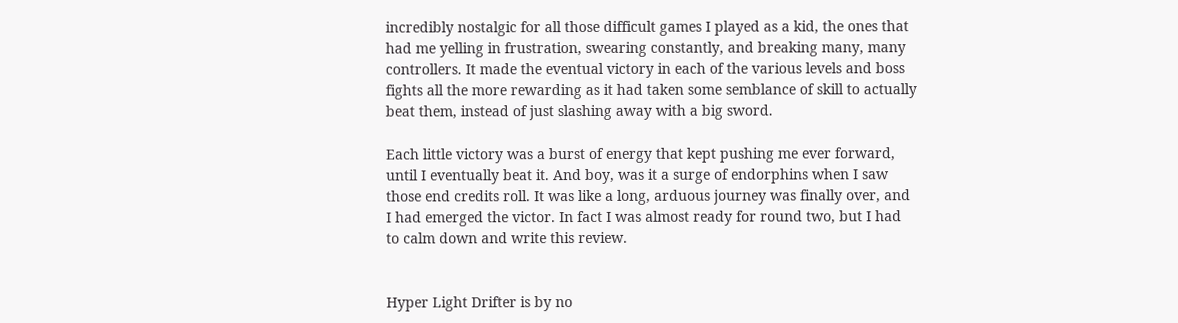incredibly nostalgic for all those difficult games I played as a kid, the ones that had me yelling in frustration, swearing constantly, and breaking many, many controllers. It made the eventual victory in each of the various levels and boss fights all the more rewarding as it had taken some semblance of skill to actually beat them, instead of just slashing away with a big sword.

Each little victory was a burst of energy that kept pushing me ever forward, until I eventually beat it. And boy, was it a surge of endorphins when I saw those end credits roll. It was like a long, arduous journey was finally over, and I had emerged the victor. In fact I was almost ready for round two, but I had to calm down and write this review.


Hyper Light Drifter is by no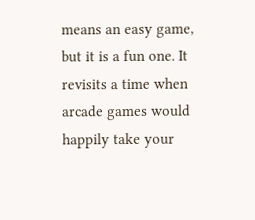means an easy game, but it is a fun one. It revisits a time when arcade games would happily take your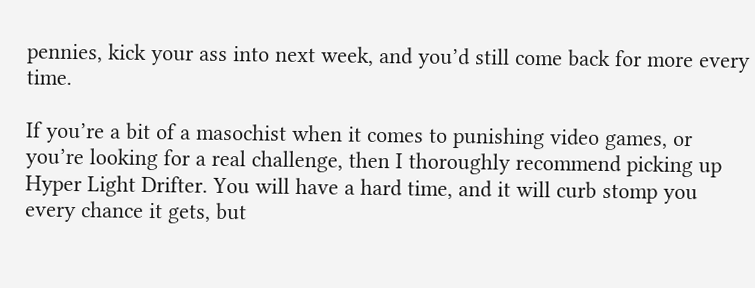pennies, kick your ass into next week, and you’d still come back for more every time.

If you’re a bit of a masochist when it comes to punishing video games, or you’re looking for a real challenge, then I thoroughly recommend picking up Hyper Light Drifter. You will have a hard time, and it will curb stomp you every chance it gets, but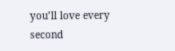you’ll love every second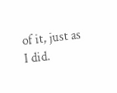of it, just as I did.